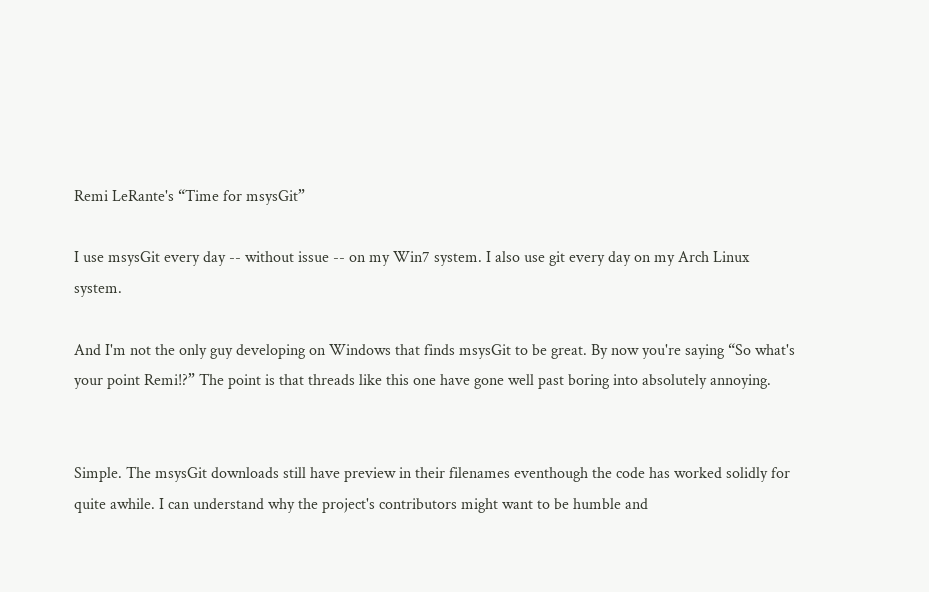Remi LeRante's “Time for msysGit”

I use msysGit every day -- without issue -- on my Win7 system. I also use git every day on my Arch Linux system.

And I'm not the only guy developing on Windows that finds msysGit to be great. By now you're saying “So what's your point Remi!?” The point is that threads like this one have gone well past boring into absolutely annoying.


Simple. The msysGit downloads still have preview in their filenames eventhough the code has worked solidly for quite awhile. I can understand why the project's contributors might want to be humble and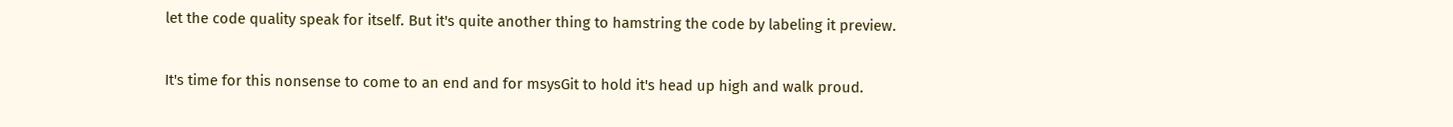let the code quality speak for itself. But it's quite another thing to hamstring the code by labeling it preview.

It's time for this nonsense to come to an end and for msysGit to hold it's head up high and walk proud.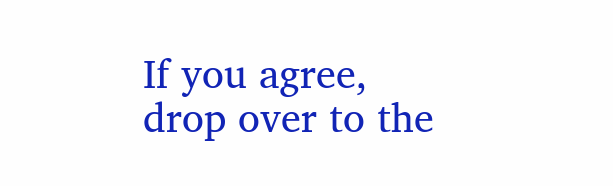If you agree, drop over to the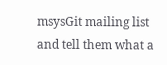msysGit mailing list and tell them what a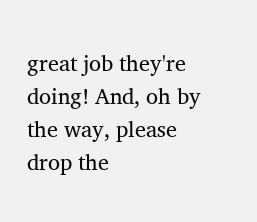great job they're doing! And, oh by the way, please drop the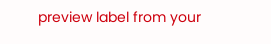preview label from your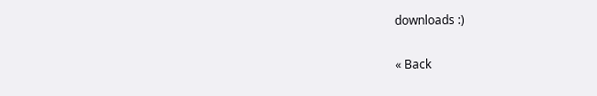downloads :)

« Back